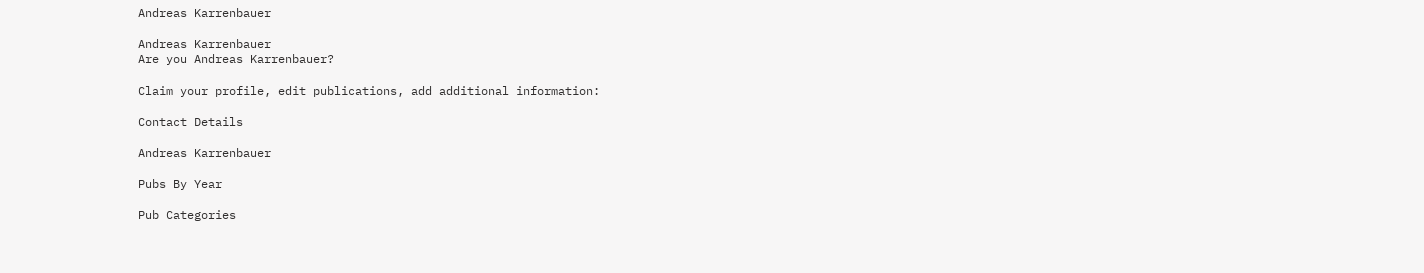Andreas Karrenbauer

Andreas Karrenbauer
Are you Andreas Karrenbauer?

Claim your profile, edit publications, add additional information:

Contact Details

Andreas Karrenbauer

Pubs By Year

Pub Categories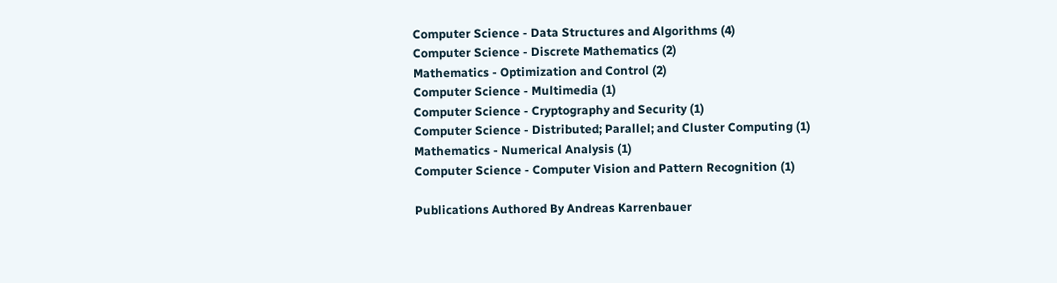Computer Science - Data Structures and Algorithms (4)
Computer Science - Discrete Mathematics (2)
Mathematics - Optimization and Control (2)
Computer Science - Multimedia (1)
Computer Science - Cryptography and Security (1)
Computer Science - Distributed; Parallel; and Cluster Computing (1)
Mathematics - Numerical Analysis (1)
Computer Science - Computer Vision and Pattern Recognition (1)

Publications Authored By Andreas Karrenbauer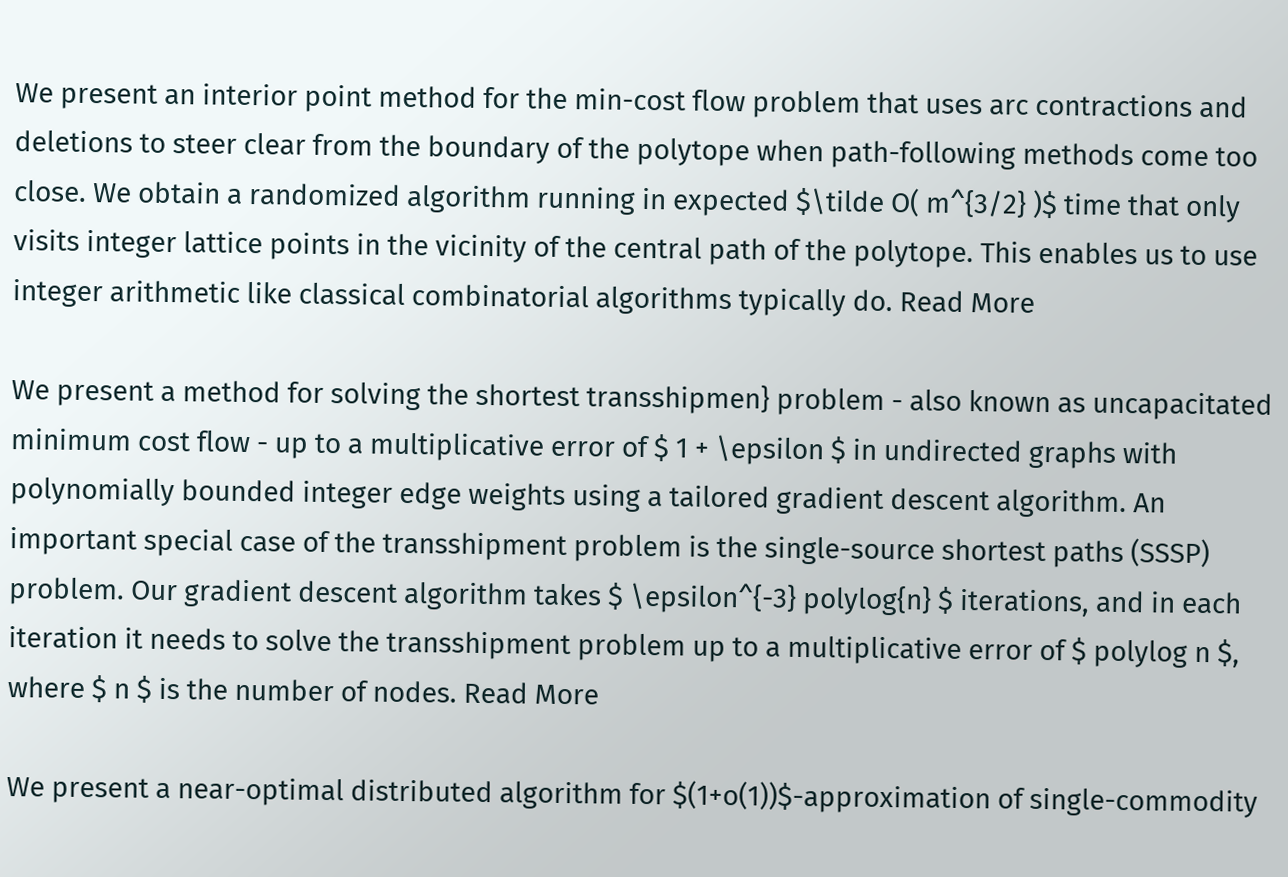We present an interior point method for the min-cost flow problem that uses arc contractions and deletions to steer clear from the boundary of the polytope when path-following methods come too close. We obtain a randomized algorithm running in expected $\tilde O( m^{3/2} )$ time that only visits integer lattice points in the vicinity of the central path of the polytope. This enables us to use integer arithmetic like classical combinatorial algorithms typically do. Read More

We present a method for solving the shortest transshipmen} problem - also known as uncapacitated minimum cost flow - up to a multiplicative error of $ 1 + \epsilon $ in undirected graphs with polynomially bounded integer edge weights using a tailored gradient descent algorithm. An important special case of the transshipment problem is the single-source shortest paths (SSSP) problem. Our gradient descent algorithm takes $ \epsilon^{-3} polylog{n} $ iterations, and in each iteration it needs to solve the transshipment problem up to a multiplicative error of $ polylog n $, where $ n $ is the number of nodes. Read More

We present a near-optimal distributed algorithm for $(1+o(1))$-approximation of single-commodity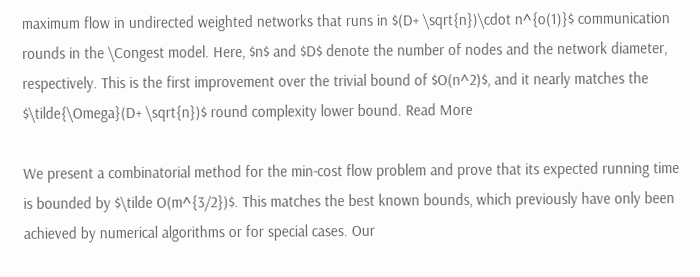maximum flow in undirected weighted networks that runs in $(D+ \sqrt{n})\cdot n^{o(1)}$ communication rounds in the \Congest model. Here, $n$ and $D$ denote the number of nodes and the network diameter, respectively. This is the first improvement over the trivial bound of $O(n^2)$, and it nearly matches the $\tilde{\Omega}(D+ \sqrt{n})$ round complexity lower bound. Read More

We present a combinatorial method for the min-cost flow problem and prove that its expected running time is bounded by $\tilde O(m^{3/2})$. This matches the best known bounds, which previously have only been achieved by numerical algorithms or for special cases. Our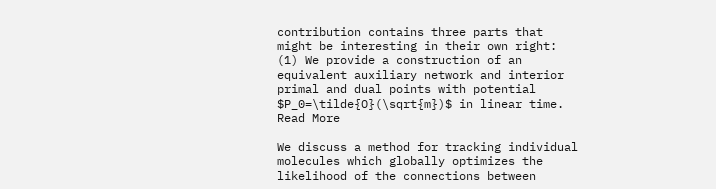contribution contains three parts that might be interesting in their own right: (1) We provide a construction of an equivalent auxiliary network and interior primal and dual points with potential $P_0=\tilde{O}(\sqrt{m})$ in linear time. Read More

We discuss a method for tracking individual molecules which globally optimizes the likelihood of the connections between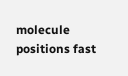molecule positions fast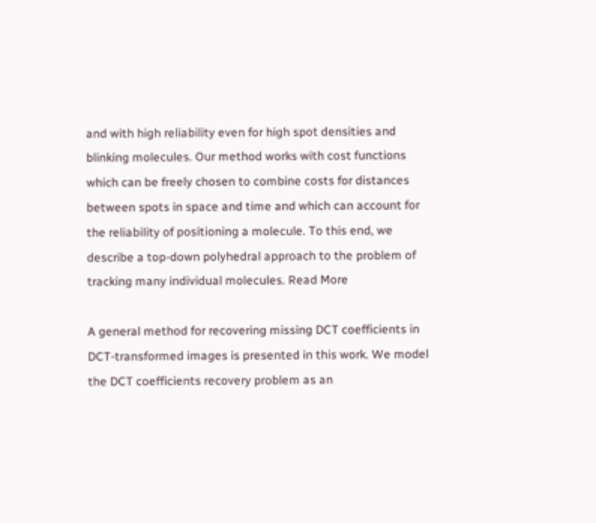and with high reliability even for high spot densities and blinking molecules. Our method works with cost functions which can be freely chosen to combine costs for distances between spots in space and time and which can account for the reliability of positioning a molecule. To this end, we describe a top-down polyhedral approach to the problem of tracking many individual molecules. Read More

A general method for recovering missing DCT coefficients in DCT-transformed images is presented in this work. We model the DCT coefficients recovery problem as an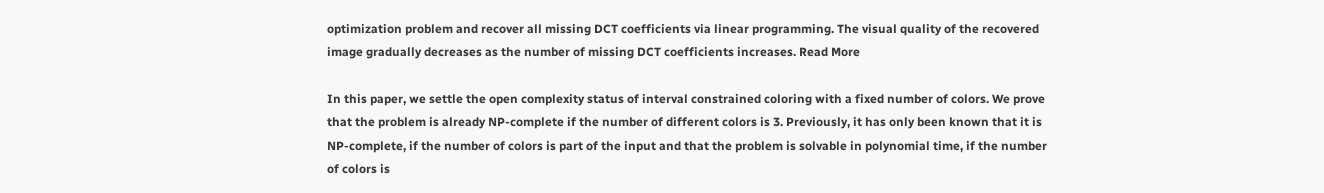optimization problem and recover all missing DCT coefficients via linear programming. The visual quality of the recovered image gradually decreases as the number of missing DCT coefficients increases. Read More

In this paper, we settle the open complexity status of interval constrained coloring with a fixed number of colors. We prove that the problem is already NP-complete if the number of different colors is 3. Previously, it has only been known that it is NP-complete, if the number of colors is part of the input and that the problem is solvable in polynomial time, if the number of colors is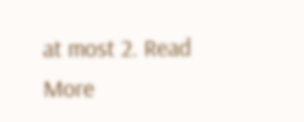at most 2. Read More